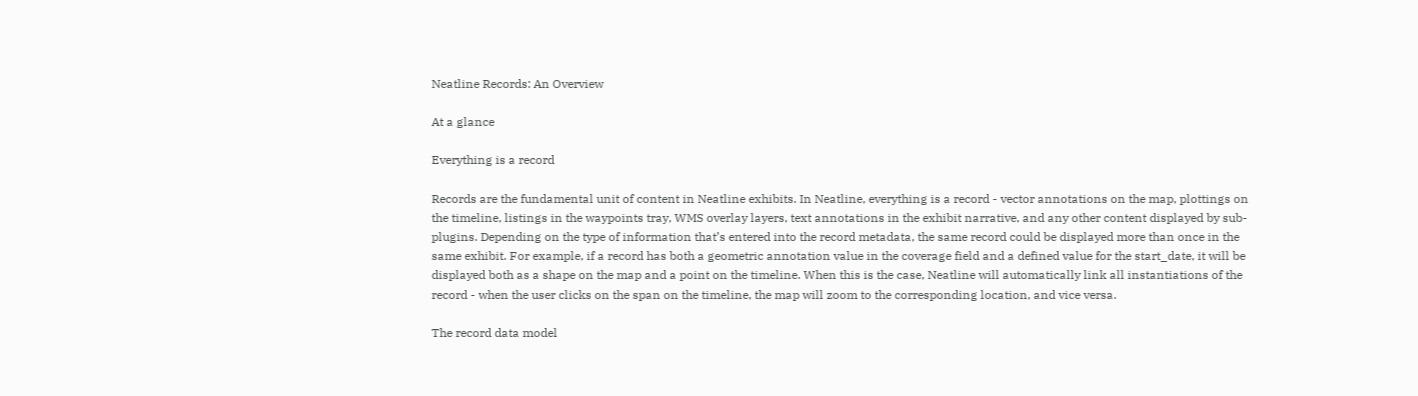Neatline Records: An Overview

At a glance

Everything is a record

Records are the fundamental unit of content in Neatline exhibits. In Neatline, everything is a record - vector annotations on the map, plottings on the timeline, listings in the waypoints tray, WMS overlay layers, text annotations in the exhibit narrative, and any other content displayed by sub-plugins. Depending on the type of information that’s entered into the record metadata, the same record could be displayed more than once in the same exhibit. For example, if a record has both a geometric annotation value in the coverage field and a defined value for the start_date, it will be displayed both as a shape on the map and a point on the timeline. When this is the case, Neatline will automatically link all instantiations of the record - when the user clicks on the span on the timeline, the map will zoom to the corresponding location, and vice versa.

The record data model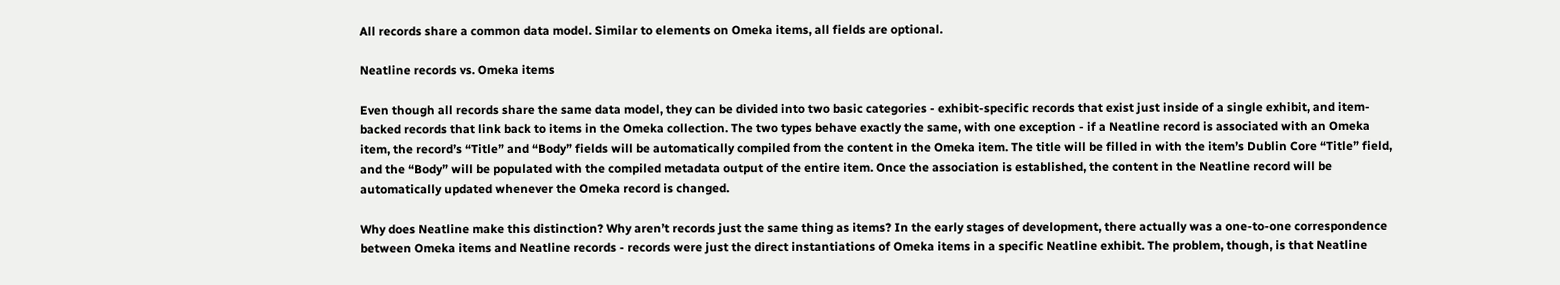All records share a common data model. Similar to elements on Omeka items, all fields are optional.

Neatline records vs. Omeka items

Even though all records share the same data model, they can be divided into two basic categories - exhibit-specific records that exist just inside of a single exhibit, and item-backed records that link back to items in the Omeka collection. The two types behave exactly the same, with one exception - if a Neatline record is associated with an Omeka item, the record’s “Title” and “Body” fields will be automatically compiled from the content in the Omeka item. The title will be filled in with the item’s Dublin Core “Title” field, and the “Body” will be populated with the compiled metadata output of the entire item. Once the association is established, the content in the Neatline record will be automatically updated whenever the Omeka record is changed.

Why does Neatline make this distinction? Why aren’t records just the same thing as items? In the early stages of development, there actually was a one-to-one correspondence between Omeka items and Neatline records - records were just the direct instantiations of Omeka items in a specific Neatline exhibit. The problem, though, is that Neatline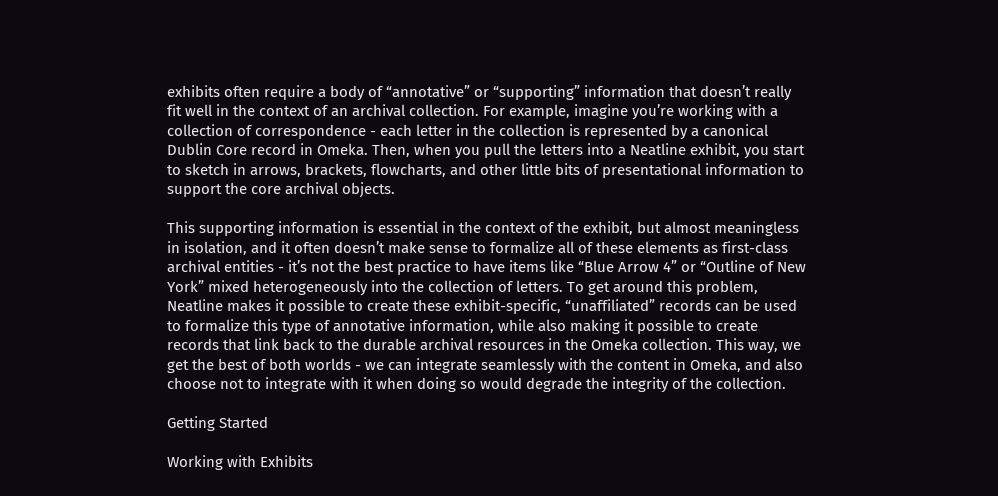exhibits often require a body of “annotative” or “supporting” information that doesn’t really fit well in the context of an archival collection. For example, imagine you’re working with a collection of correspondence - each letter in the collection is represented by a canonical Dublin Core record in Omeka. Then, when you pull the letters into a Neatline exhibit, you start to sketch in arrows, brackets, flowcharts, and other little bits of presentational information to support the core archival objects.

This supporting information is essential in the context of the exhibit, but almost meaningless in isolation, and it often doesn’t make sense to formalize all of these elements as first-class archival entities - it’s not the best practice to have items like “Blue Arrow 4” or “Outline of New York” mixed heterogeneously into the collection of letters. To get around this problem, Neatline makes it possible to create these exhibit-specific, “unaffiliated” records can be used to formalize this type of annotative information, while also making it possible to create records that link back to the durable archival resources in the Omeka collection. This way, we get the best of both worlds - we can integrate seamlessly with the content in Omeka, and also choose not to integrate with it when doing so would degrade the integrity of the collection.

Getting Started

Working with Exhibits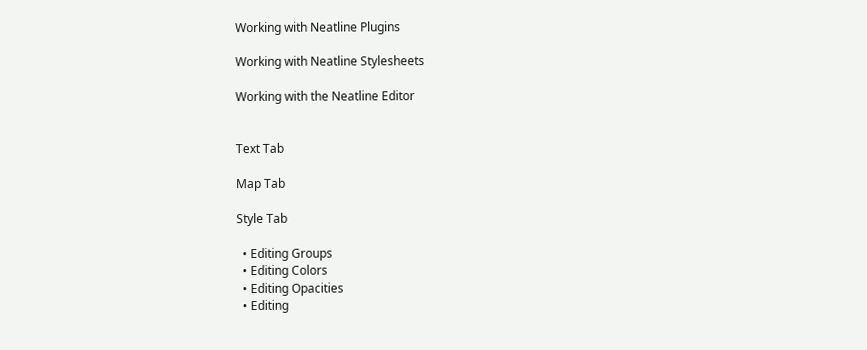Working with Neatline Plugins

Working with Neatline Stylesheets

Working with the Neatline Editor


Text Tab

Map Tab

Style Tab

  • Editing Groups
  • Editing Colors
  • Editing Opacities
  • Editing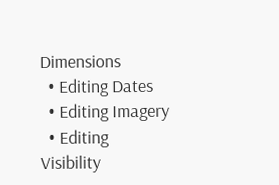Dimensions
  • Editing Dates
  • Editing Imagery
  • Editing Visibility